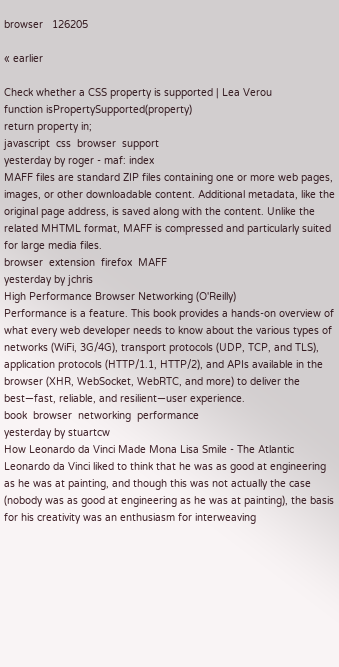browser   126205

« earlier

Check whether a CSS property is supported | Lea Verou
function isPropertySupported(property)
return property in;
javascript  css  browser  support
yesterday by roger - maf: index
MAFF files are standard ZIP files containing one or more web pages, images, or other downloadable content. Additional metadata, like the original page address, is saved along with the content. Unlike the related MHTML format, MAFF is compressed and particularly suited for large media files.
browser  extension  firefox  MAFF
yesterday by jchris
High Performance Browser Networking (O'Reilly)
Performance is a feature. This book provides a hands-on overview of what every web developer needs to know about the various types of networks (WiFi, 3G/4G), transport protocols (UDP, TCP, and TLS), application protocols (HTTP/1.1, HTTP/2), and APIs available in the browser (XHR, WebSocket, WebRTC, and more) to deliver the best—fast, reliable, and resilient—user experience.
book  browser  networking  performance
yesterday by stuartcw
How Leonardo da Vinci Made Mona Lisa Smile - The Atlantic
Leonardo da Vinci liked to think that he was as good at engineering as he was at painting, and though this was not actually the case (nobody was as good at engineering as he was at painting), the basis for his creativity was an enthusiasm for interweaving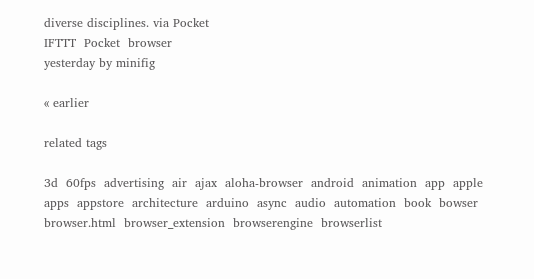diverse disciplines. via Pocket
IFTTT  Pocket  browser
yesterday by minifig

« earlier

related tags

3d  60fps  advertising  air  ajax  aloha-browser  android  animation  app  apple  apps  appstore  architecture  arduino  async  audio  automation  book  bowser  browser.html  browser_extension  browserengine  browserlist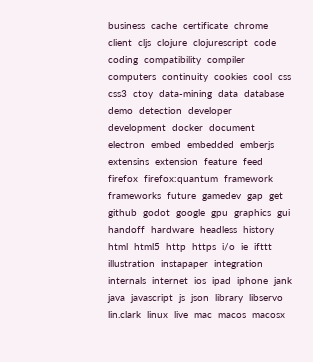business  cache  certificate  chrome  client  cljs  clojure  clojurescript  code  coding  compatibility  compiler  computers  continuity  cookies  cool  css  css3  ctoy  data-mining  data  database  demo  detection  developer  development  docker  document  electron  embed  embedded  emberjs  extensins  extension  feature  feed  firefox  firefox:quantum  framework  frameworks  future  gamedev  gap  get  github  godot  google  gpu  graphics  gui  handoff  hardware  headless  history  html  html5  http  https  i/o  ie  ifttt  illustration  instapaper  integration  internals  internet  ios  ipad  iphone  jank  java  javascript  js  json  library  libservo  lin.clark  linux  live  mac  macos  macosx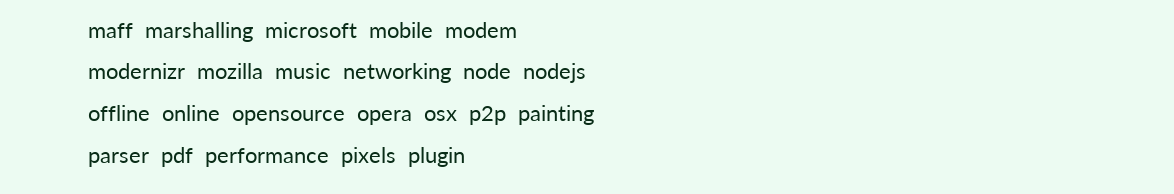maff  marshalling  microsoft  mobile  modem  modernizr  mozilla  music  networking  node  nodejs  offline  online  opensource  opera  osx  p2p  painting  parser  pdf  performance  pixels  plugin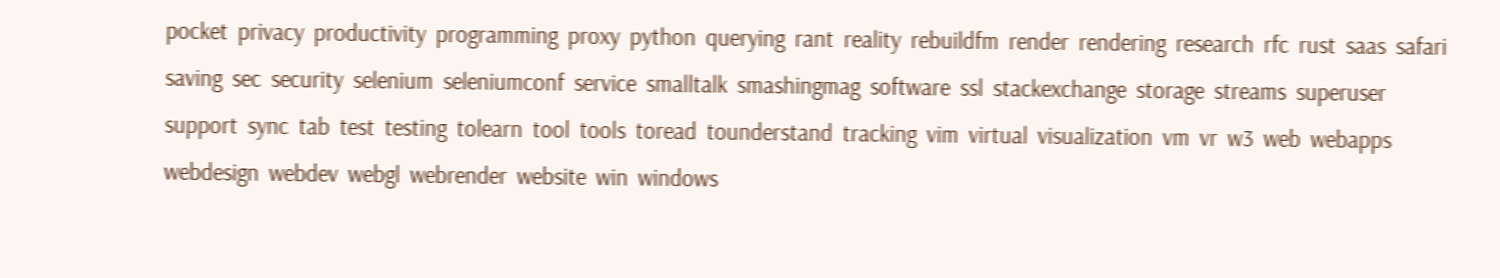pocket  privacy  productivity  programming  proxy  python  querying  rant  reality  rebuildfm  render  rendering  research  rfc  rust  saas  safari  saving  sec  security  selenium  seleniumconf  service  smalltalk  smashingmag  software  ssl  stackexchange  storage  streams  superuser  support  sync  tab  test  testing  tolearn  tool  tools  toread  tounderstand  tracking  vim  virtual  visualization  vm  vr  w3  web  webapps  webdesign  webdev  webgl  webrender  website  win  windows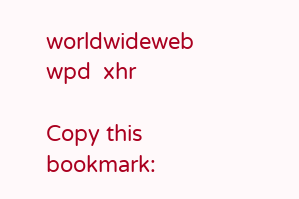worldwideweb  wpd  xhr

Copy this bookmark: